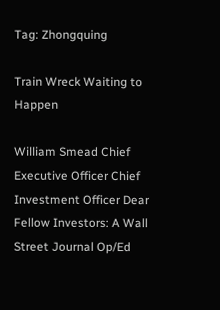Tag: Zhongquing

Train Wreck Waiting to Happen

William Smead Chief Executive Officer Chief Investment Officer Dear Fellow Investors: A Wall Street Journal Op/Ed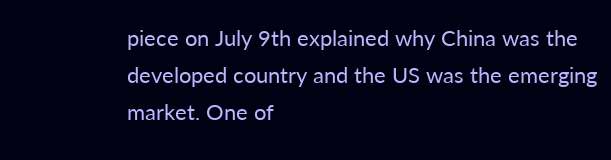piece on July 9th explained why China was the developed country and the US was the emerging market. One of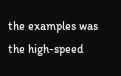the examples was the high-speed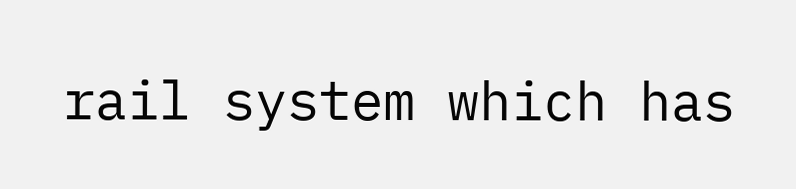rail system which has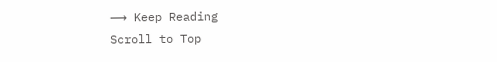⟶ Keep Reading
Scroll to Top